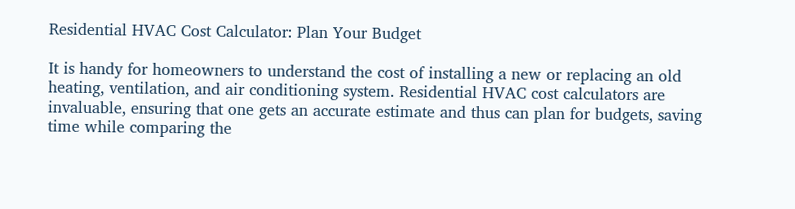Residential HVAC Cost Calculator: Plan Your Budget

It is handy for homeowners to understand the cost of installing a new or replacing an old heating, ventilation, and air conditioning system. Residential HVAC cost calculators are invaluable, ensuring that one gets an accurate estimate and thus can plan for budgets, saving time while comparing the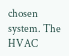chosen system. The HVAC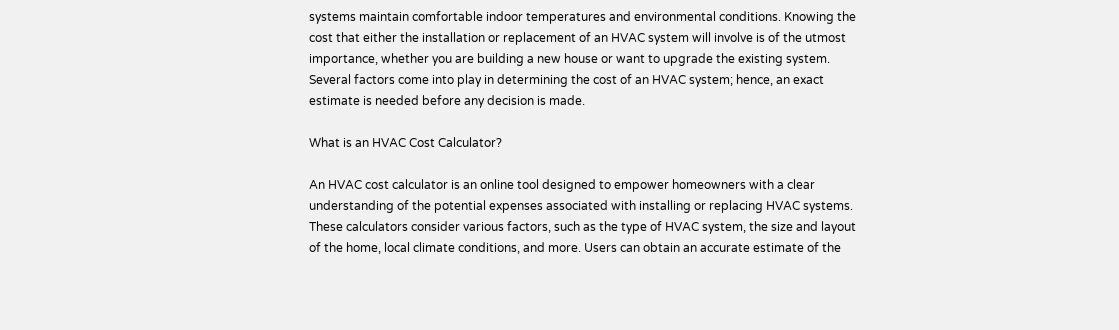systems maintain comfortable indoor temperatures and environmental conditions. Knowing the cost that either the installation or replacement of an HVAC system will involve is of the utmost importance, whether you are building a new house or want to upgrade the existing system. Several factors come into play in determining the cost of an HVAC system; hence, an exact estimate is needed before any decision is made.

What is an HVAC Cost Calculator?

An HVAC cost calculator is an online tool designed to empower homeowners with a clear understanding of the potential expenses associated with installing or replacing HVAC systems. These calculators consider various factors, such as the type of HVAC system, the size and layout of the home, local climate conditions, and more. Users can obtain an accurate estimate of the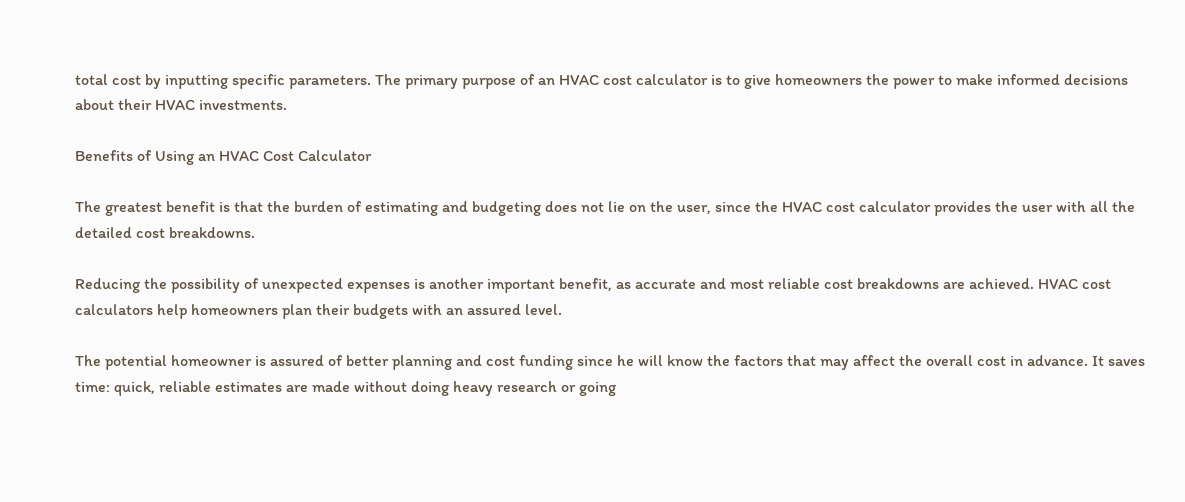total cost by inputting specific parameters. The primary purpose of an HVAC cost calculator is to give homeowners the power to make informed decisions about their HVAC investments.

Benefits of Using an HVAC Cost Calculator

The greatest benefit is that the burden of estimating and budgeting does not lie on the user, since the HVAC cost calculator provides the user with all the detailed cost breakdowns.

Reducing the possibility of unexpected expenses is another important benefit, as accurate and most reliable cost breakdowns are achieved. HVAC cost calculators help homeowners plan their budgets with an assured level.

The potential homeowner is assured of better planning and cost funding since he will know the factors that may affect the overall cost in advance. It saves time: quick, reliable estimates are made without doing heavy research or going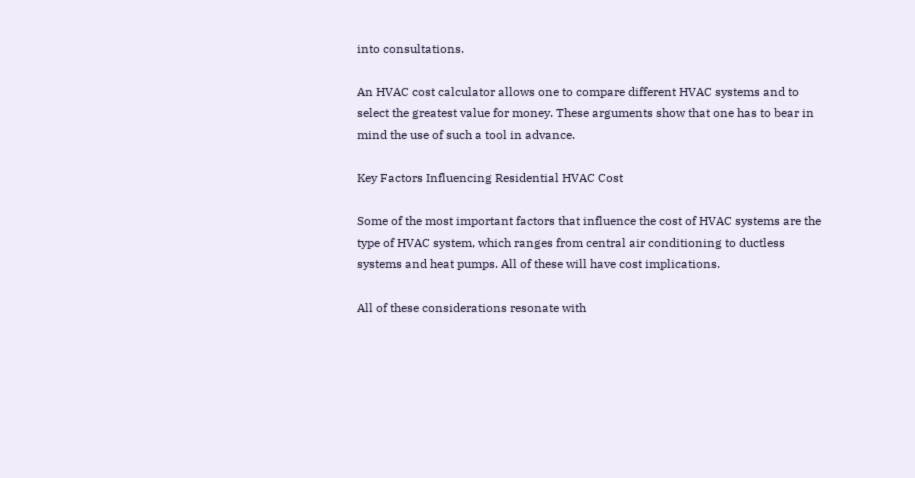into consultations.

An HVAC cost calculator allows one to compare different HVAC systems and to select the greatest value for money. These arguments show that one has to bear in mind the use of such a tool in advance.

Key Factors Influencing Residential HVAC Cost

Some of the most important factors that influence the cost of HVAC systems are the type of HVAC system, which ranges from central air conditioning to ductless systems and heat pumps. All of these will have cost implications.

All of these considerations resonate with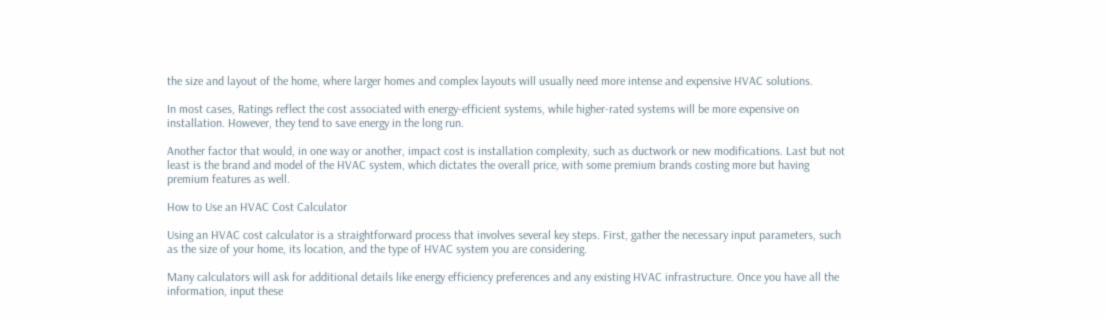the size and layout of the home, where larger homes and complex layouts will usually need more intense and expensive HVAC solutions.

In most cases, Ratings reflect the cost associated with energy-efficient systems, while higher-rated systems will be more expensive on installation. However, they tend to save energy in the long run.

Another factor that would, in one way or another, impact cost is installation complexity, such as ductwork or new modifications. Last but not least is the brand and model of the HVAC system, which dictates the overall price, with some premium brands costing more but having premium features as well.

How to Use an HVAC Cost Calculator

Using an HVAC cost calculator is a straightforward process that involves several key steps. First, gather the necessary input parameters, such as the size of your home, its location, and the type of HVAC system you are considering.

Many calculators will ask for additional details like energy efficiency preferences and any existing HVAC infrastructure. Once you have all the information, input these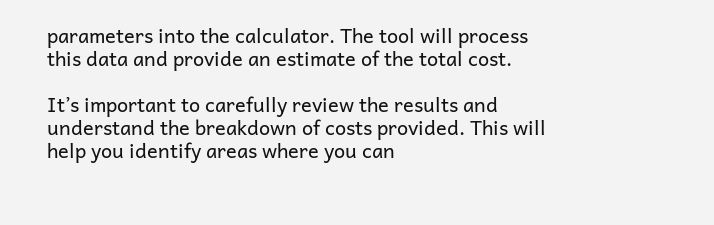parameters into the calculator. The tool will process this data and provide an estimate of the total cost.

It’s important to carefully review the results and understand the breakdown of costs provided. This will help you identify areas where you can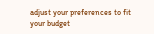adjust your preferences to fit your budget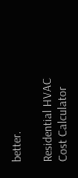better.

Residential HVAC Cost Calculator